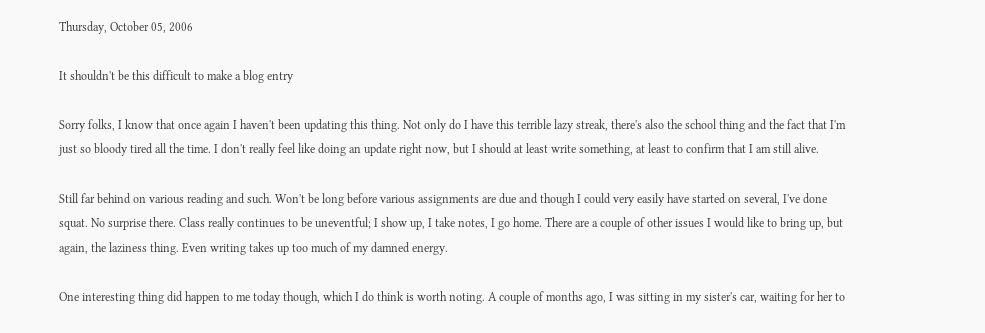Thursday, October 05, 2006

It shouldn't be this difficult to make a blog entry

Sorry folks, I know that once again I haven't been updating this thing. Not only do I have this terrible lazy streak, there's also the school thing and the fact that I'm just so bloody tired all the time. I don't really feel like doing an update right now, but I should at least write something, at least to confirm that I am still alive.

Still far behind on various reading and such. Won't be long before various assignments are due and though I could very easily have started on several, I've done squat. No surprise there. Class really continues to be uneventful; I show up, I take notes, I go home. There are a couple of other issues I would like to bring up, but again, the laziness thing. Even writing takes up too much of my damned energy.

One interesting thing did happen to me today though, which I do think is worth noting. A couple of months ago, I was sitting in my sister's car, waiting for her to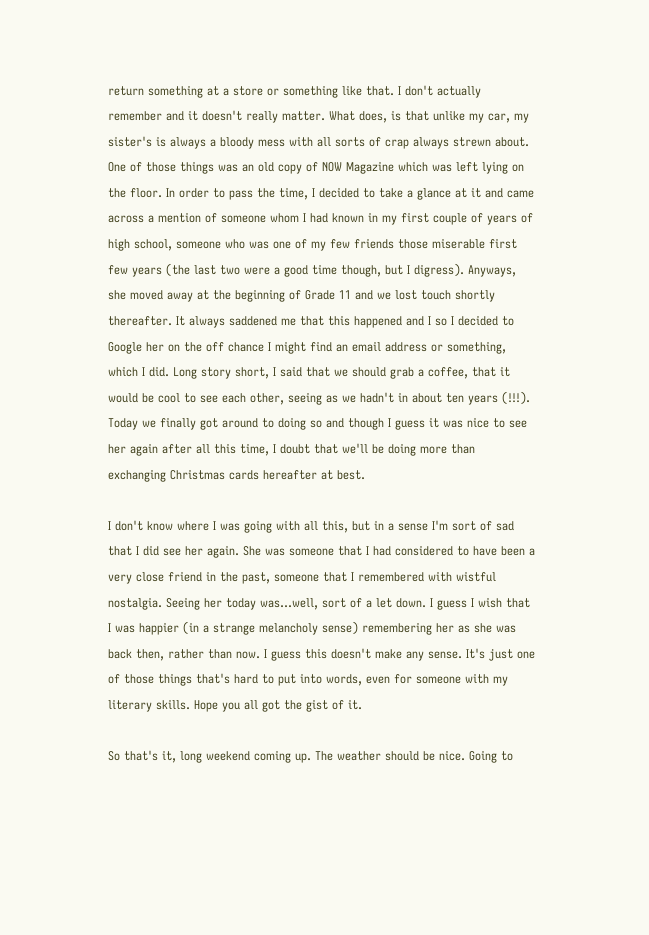return something at a store or something like that. I don't actually remember and it doesn't really matter. What does, is that unlike my car, my sister's is always a bloody mess with all sorts of crap always strewn about. One of those things was an old copy of NOW Magazine which was left lying on the floor. In order to pass the time, I decided to take a glance at it and came across a mention of someone whom I had known in my first couple of years of high school, someone who was one of my few friends those miserable first few years (the last two were a good time though, but I digress). Anyways, she moved away at the beginning of Grade 11 and we lost touch shortly thereafter. It always saddened me that this happened and I so I decided to Google her on the off chance I might find an email address or something, which I did. Long story short, I said that we should grab a coffee, that it would be cool to see each other, seeing as we hadn't in about ten years (!!!). Today we finally got around to doing so and though I guess it was nice to see her again after all this time, I doubt that we'll be doing more than exchanging Christmas cards hereafter at best.

I don't know where I was going with all this, but in a sense I'm sort of sad that I did see her again. She was someone that I had considered to have been a very close friend in the past, someone that I remembered with wistful nostalgia. Seeing her today was...well, sort of a let down. I guess I wish that I was happier (in a strange melancholy sense) remembering her as she was back then, rather than now. I guess this doesn't make any sense. It's just one of those things that's hard to put into words, even for someone with my literary skills. Hope you all got the gist of it.

So that's it, long weekend coming up. The weather should be nice. Going to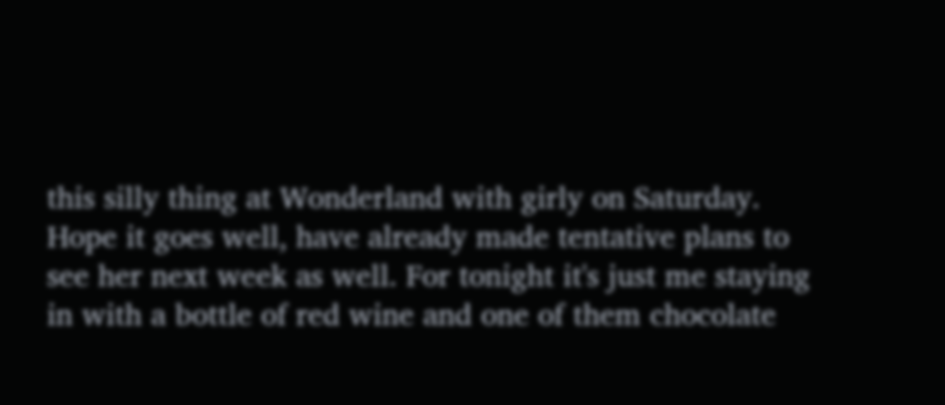this silly thing at Wonderland with girly on Saturday. Hope it goes well, have already made tentative plans to see her next week as well. For tonight it's just me staying in with a bottle of red wine and one of them chocolate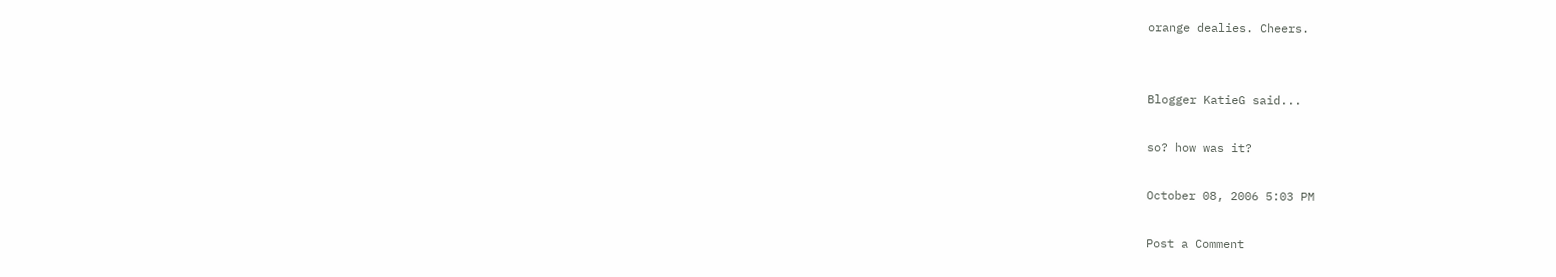orange dealies. Cheers.


Blogger KatieG said...

so? how was it?

October 08, 2006 5:03 PM

Post a Comment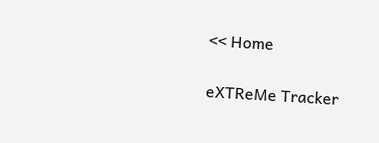<< Home

eXTReMe Tracker